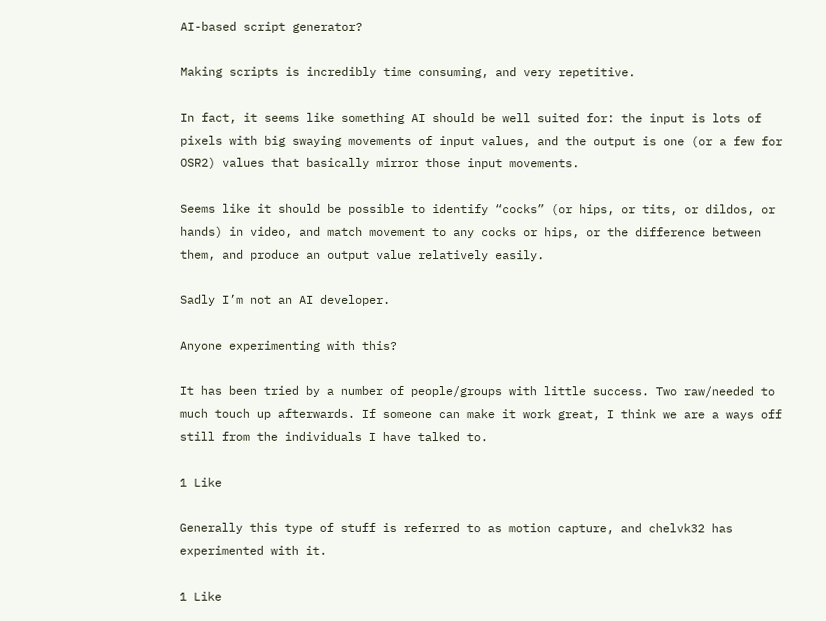AI-based script generator?

Making scripts is incredibly time consuming, and very repetitive.

In fact, it seems like something AI should be well suited for: the input is lots of pixels with big swaying movements of input values, and the output is one (or a few for OSR2) values that basically mirror those input movements.

Seems like it should be possible to identify “cocks” (or hips, or tits, or dildos, or hands) in video, and match movement to any cocks or hips, or the difference between them, and produce an output value relatively easily.

Sadly I’m not an AI developer.

Anyone experimenting with this?

It has been tried by a number of people/groups with little success. Two raw/needed to much touch up afterwards. If someone can make it work great, I think we are a ways off still from the individuals I have talked to.

1 Like

Generally this type of stuff is referred to as motion capture, and chelvk32 has experimented with it.

1 Like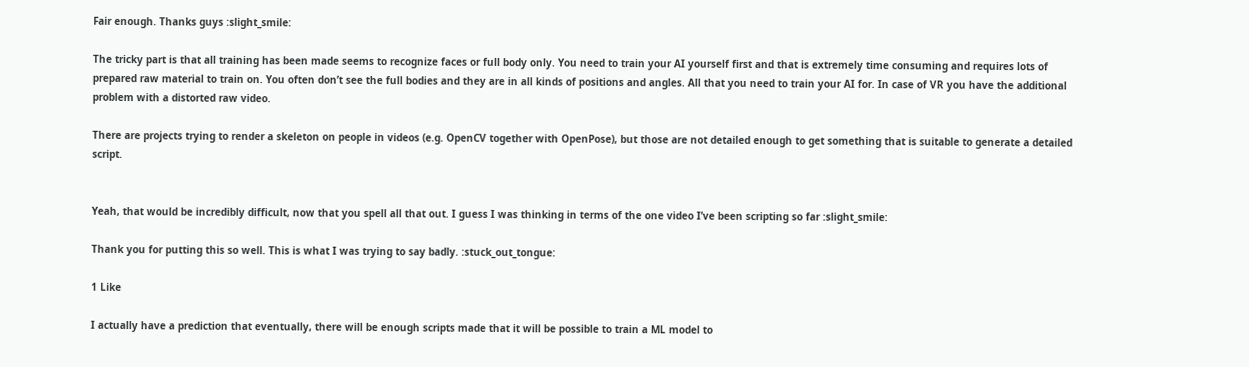Fair enough. Thanks guys :slight_smile:

The tricky part is that all training has been made seems to recognize faces or full body only. You need to train your AI yourself first and that is extremely time consuming and requires lots of prepared raw material to train on. You often don’t see the full bodies and they are in all kinds of positions and angles. All that you need to train your AI for. In case of VR you have the additional problem with a distorted raw video.

There are projects trying to render a skeleton on people in videos (e.g. OpenCV together with OpenPose), but those are not detailed enough to get something that is suitable to generate a detailed script.


Yeah, that would be incredibly difficult, now that you spell all that out. I guess I was thinking in terms of the one video I’ve been scripting so far :slight_smile:

Thank you for putting this so well. This is what I was trying to say badly. :stuck_out_tongue:

1 Like

I actually have a prediction that eventually, there will be enough scripts made that it will be possible to train a ML model to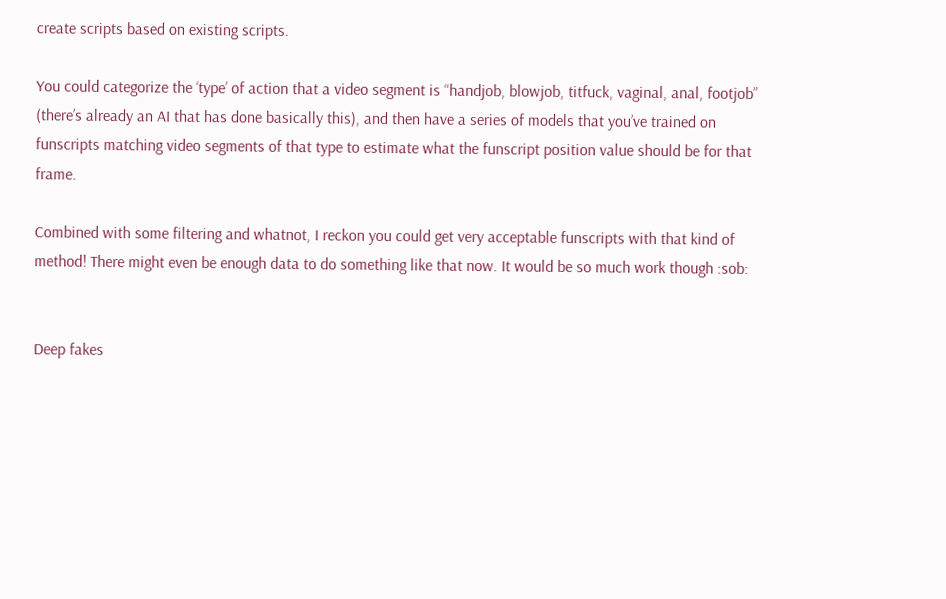create scripts based on existing scripts.

You could categorize the ‘type’ of action that a video segment is “handjob, blowjob, titfuck, vaginal, anal, footjob” (there’s already an AI that has done basically this), and then have a series of models that you’ve trained on funscripts matching video segments of that type to estimate what the funscript position value should be for that frame.

Combined with some filtering and whatnot, I reckon you could get very acceptable funscripts with that kind of method! There might even be enough data to do something like that now. It would be so much work though :sob:


Deep fakes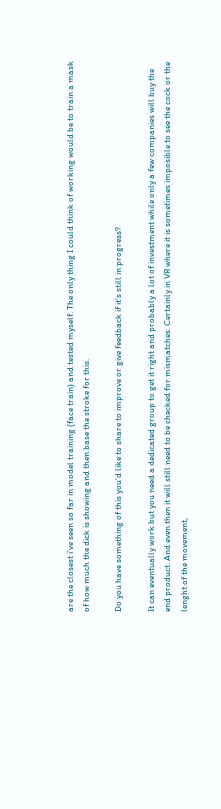are the closest i’ve seen so far in model training (face train) and tested myself. The only thing I could think of working would be to train a mask of how much the dick is showing and then base the stroke for this.

Do you have something of this you’d like to share to improve or give feedback if it’s still in progress?

It can eventually work but you need a dedicated group to get it right and probably a lot of investment while only a few companies will buy the end product. And even then it will still need to be checked for mismatches. Certainly in VR where it is sometimes imposible to see the cock or the lenght of the movement,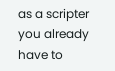as a scripter you already have to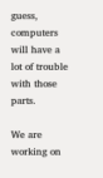guess, computers will have a lot of trouble with those parts.

We are working on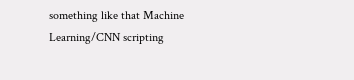something like that Machine Learning/CNN scripting